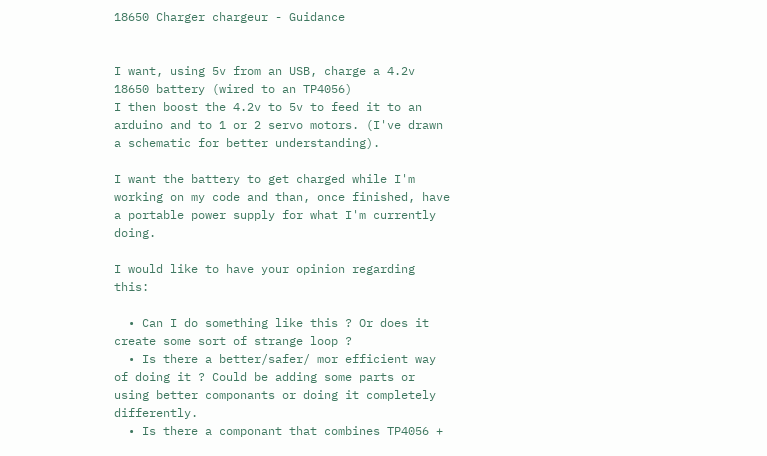18650 Charger chargeur - Guidance


I want, using 5v from an USB, charge a 4.2v 18650 battery (wired to an TP4056)
I then boost the 4.2v to 5v to feed it to an arduino and to 1 or 2 servo motors. (I've drawn a schematic for better understanding).

I want the battery to get charged while I'm working on my code and than, once finished, have a portable power supply for what I'm currently doing.

I would like to have your opinion regarding this:

  • Can I do something like this ? Or does it create some sort of strange loop ?
  • Is there a better/safer/ mor efficient way of doing it ? Could be adding some parts or using better componants or doing it completely differently.
  • Is there a componant that combines TP4056 +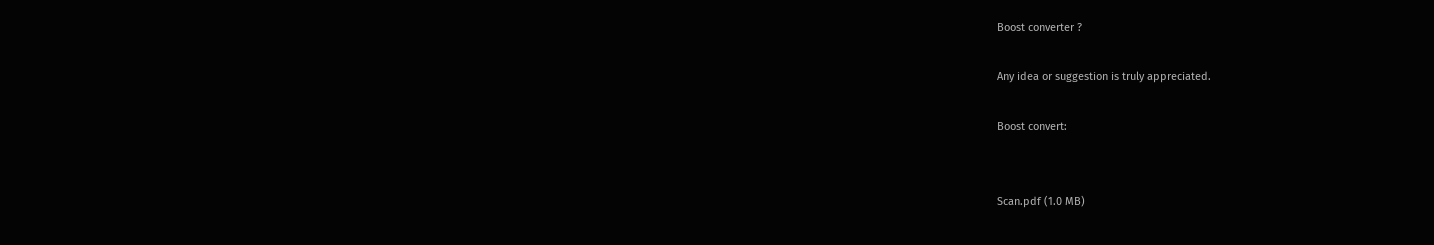Boost converter ?

Any idea or suggestion is truly appreciated.

Boost convert:


Scan.pdf (1.0 MB)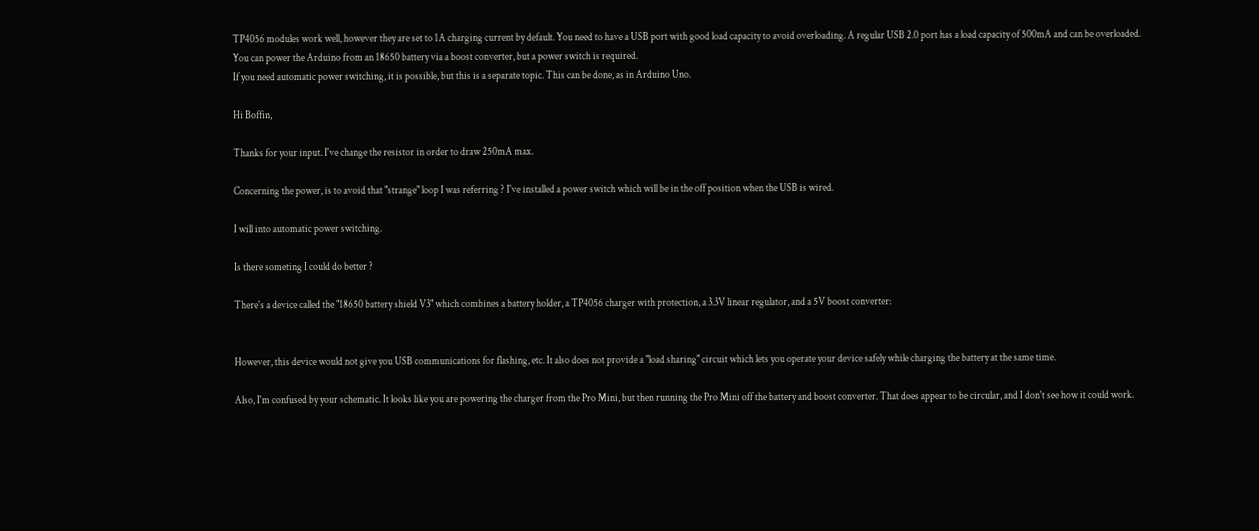TP4056 modules work well, however they are set to 1A charging current by default. You need to have a USB port with good load capacity to avoid overloading. A regular USB 2.0 port has a load capacity of 500mA and can be overloaded.
You can power the Arduino from an 18650 battery via a boost converter, but a power switch is required.
If you need automatic power switching, it is possible, but this is a separate topic. This can be done, as in Arduino Uno.

Hi Boffin,

Thanks for your input. I've change the resistor in order to draw 250mA max.

Concerning the power, is to avoid that "strange" loop I was referring ? I've installed a power switch which will be in the off position when the USB is wired.

I will into automatic power switching.

Is there someting I could do better ?

There's a device called the "18650 battery shield V3" which combines a battery holder, a TP4056 charger with protection, a 3.3V linear regulator, and a 5V boost converter:


However, this device would not give you USB communications for flashing, etc. It also does not provide a "load sharing" circuit which lets you operate your device safely while charging the battery at the same time.

Also, I'm confused by your schematic. It looks like you are powering the charger from the Pro Mini, but then running the Pro Mini off the battery and boost converter. That does appear to be circular, and I don't see how it could work.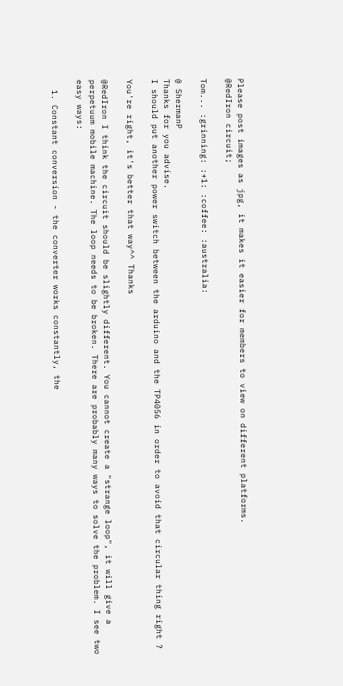Please post images as jpg, it makes it easier for members to view on different platforms.
@RedIron circuit;

Tom... :grinning: :+1: :coffee: :australia:

@ ShermanP
Thanks for you advise.
I should put another power switch between the arduino and the TP4056 in order to avoid that circular thing right ?

You're right, it's better that way^^ Thanks

@RedIron I think the circuit should be slightly different. You cannot create a "strange loop", it will give a perpetuum mobile machine. The loop needs to be broken. There are probably many ways to solve the problem. I see two easy ways:

  1. Constant conversion - the converter works constantly, the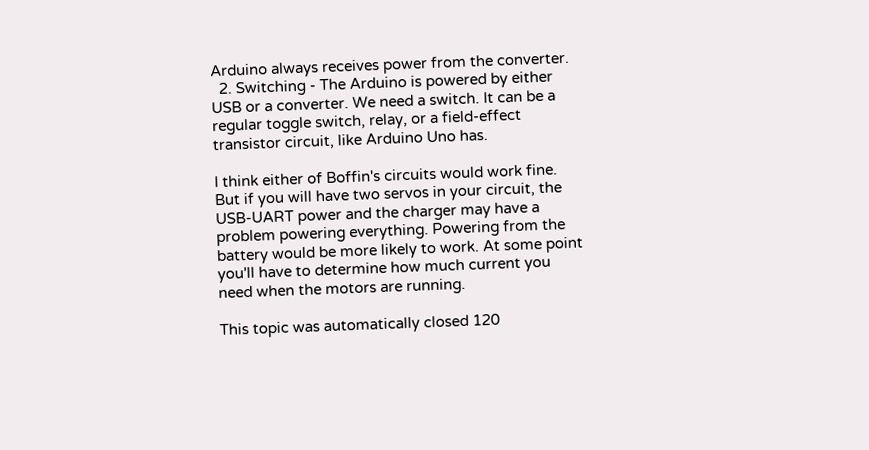Arduino always receives power from the converter.
  2. Switching - The Arduino is powered by either USB or a converter. We need a switch. It can be a regular toggle switch, relay, or a field-effect transistor circuit, like Arduino Uno has.

I think either of Boffin's circuits would work fine. But if you will have two servos in your circuit, the USB-UART power and the charger may have a problem powering everything. Powering from the battery would be more likely to work. At some point you'll have to determine how much current you need when the motors are running.

This topic was automatically closed 120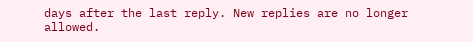days after the last reply. New replies are no longer allowed.